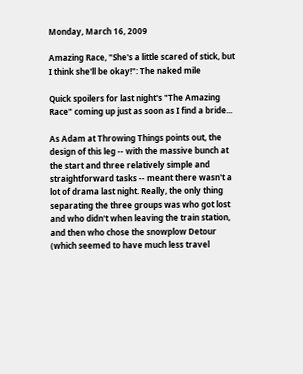Monday, March 16, 2009

Amazing Race, "She's a little scared of stick, but I think she'll be okay!": The naked mile

Quick spoilers for last night's "The Amazing Race" coming up just as soon as I find a bride...

As Adam at Throwing Things points out, the design of this leg -- with the massive bunch at the start and three relatively simple and straightforward tasks -- meant there wasn't a lot of drama last night. Really, the only thing separating the three groups was who got lost and who didn't when leaving the train station, and then who chose the snowplow Detour (which seemed to have much less travel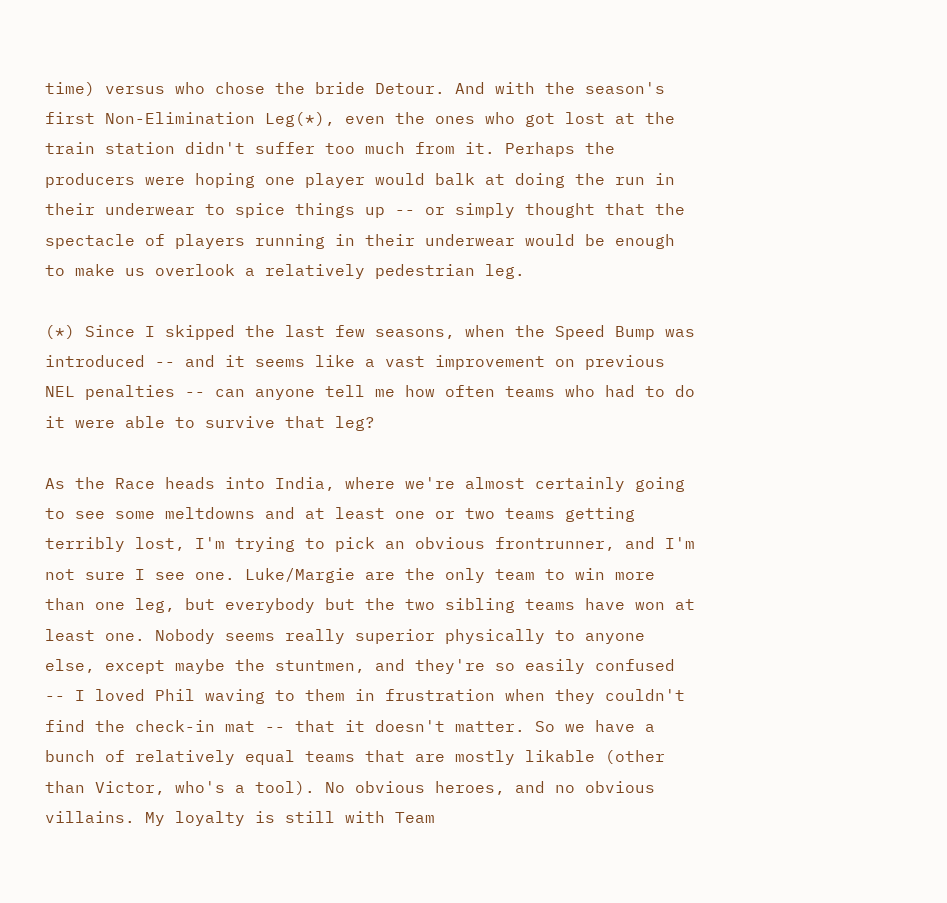time) versus who chose the bride Detour. And with the season's first Non-Elimination Leg(*), even the ones who got lost at the train station didn't suffer too much from it. Perhaps the producers were hoping one player would balk at doing the run in their underwear to spice things up -- or simply thought that the spectacle of players running in their underwear would be enough to make us overlook a relatively pedestrian leg.

(*) Since I skipped the last few seasons, when the Speed Bump was introduced -- and it seems like a vast improvement on previous NEL penalties -- can anyone tell me how often teams who had to do it were able to survive that leg?

As the Race heads into India, where we're almost certainly going to see some meltdowns and at least one or two teams getting terribly lost, I'm trying to pick an obvious frontrunner, and I'm not sure I see one. Luke/Margie are the only team to win more than one leg, but everybody but the two sibling teams have won at least one. Nobody seems really superior physically to anyone else, except maybe the stuntmen, and they're so easily confused -- I loved Phil waving to them in frustration when they couldn't find the check-in mat -- that it doesn't matter. So we have a bunch of relatively equal teams that are mostly likable (other than Victor, who's a tool). No obvious heroes, and no obvious villains. My loyalty is still with Team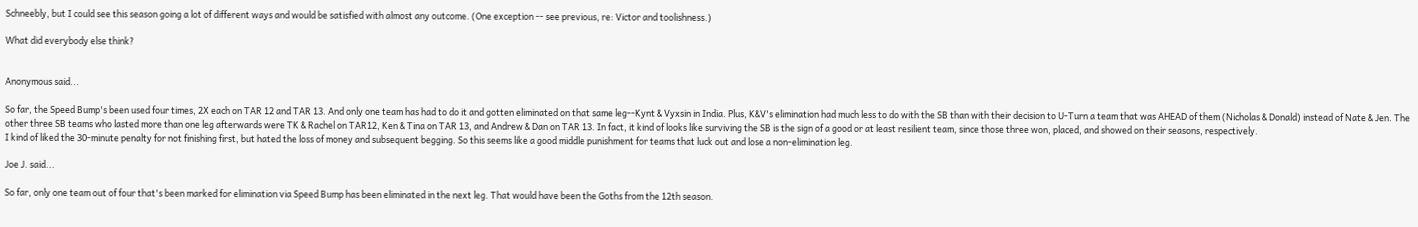Schneebly, but I could see this season going a lot of different ways and would be satisfied with almost any outcome. (One exception -- see previous, re: Victor and toolishness.)

What did everybody else think?


Anonymous said...

So far, the Speed Bump's been used four times, 2X each on TAR 12 and TAR 13. And only one team has had to do it and gotten eliminated on that same leg--Kynt & Vyxsin in India. Plus, K&V's elimination had much less to do with the SB than with their decision to U-Turn a team that was AHEAD of them (Nicholas & Donald) instead of Nate & Jen. The other three SB teams who lasted more than one leg afterwards were TK & Rachel on TAR12, Ken & Tina on TAR 13, and Andrew & Dan on TAR 13. In fact, it kind of looks like surviving the SB is the sign of a good or at least resilient team, since those three won, placed, and showed on their seasons, respectively.
I kind of liked the 30-minute penalty for not finishing first, but hated the loss of money and subsequent begging. So this seems like a good middle punishment for teams that luck out and lose a non-elimination leg.

Joe J. said...

So far, only one team out of four that's been marked for elimination via Speed Bump has been eliminated in the next leg. That would have been the Goths from the 12th season.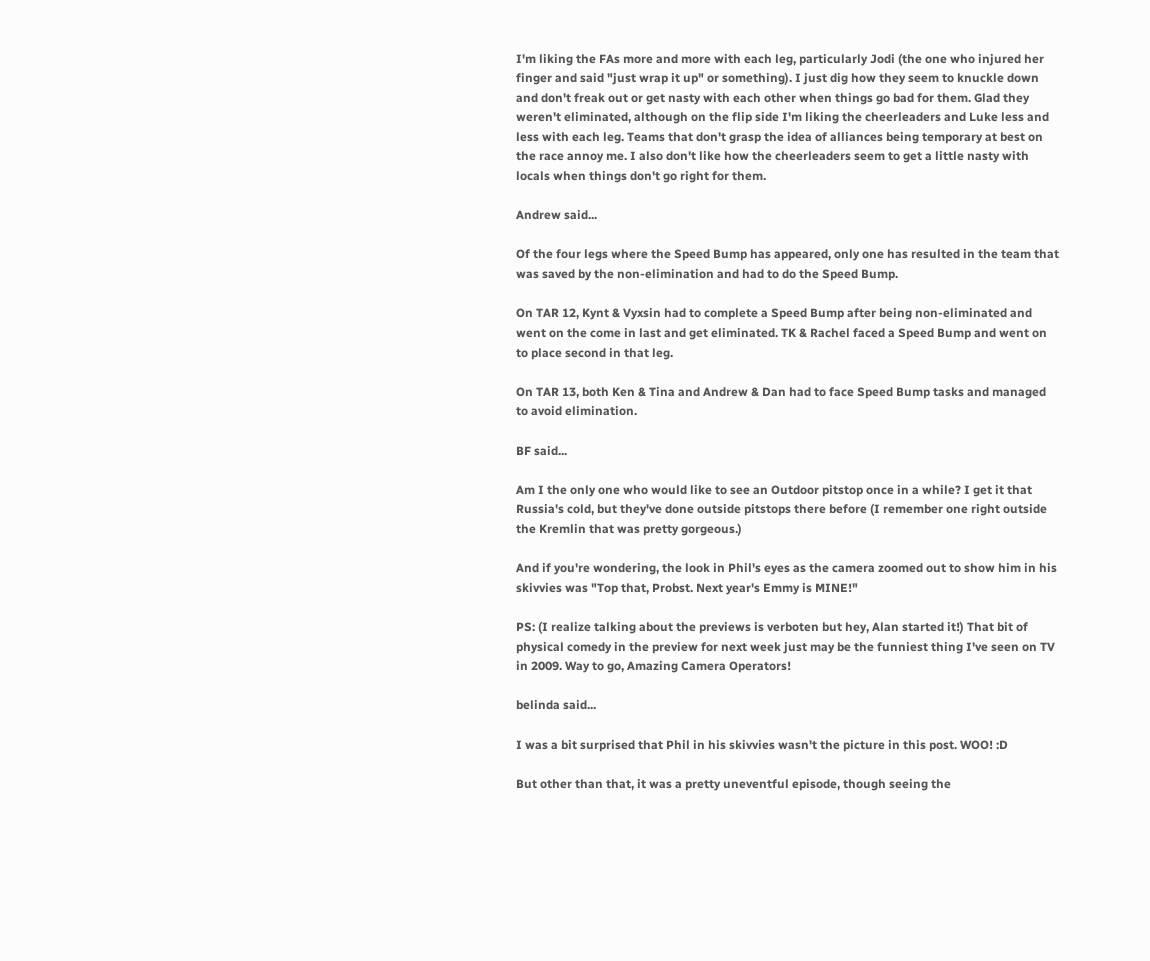I'm liking the FAs more and more with each leg, particularly Jodi (the one who injured her finger and said "just wrap it up" or something). I just dig how they seem to knuckle down and don't freak out or get nasty with each other when things go bad for them. Glad they weren't eliminated, although on the flip side I'm liking the cheerleaders and Luke less and less with each leg. Teams that don't grasp the idea of alliances being temporary at best on the race annoy me. I also don't like how the cheerleaders seem to get a little nasty with locals when things don't go right for them.

Andrew said...

Of the four legs where the Speed Bump has appeared, only one has resulted in the team that was saved by the non-elimination and had to do the Speed Bump.

On TAR 12, Kynt & Vyxsin had to complete a Speed Bump after being non-eliminated and went on the come in last and get eliminated. TK & Rachel faced a Speed Bump and went on to place second in that leg.

On TAR 13, both Ken & Tina and Andrew & Dan had to face Speed Bump tasks and managed to avoid elimination.

BF said...

Am I the only one who would like to see an Outdoor pitstop once in a while? I get it that Russia's cold, but they've done outside pitstops there before (I remember one right outside the Kremlin that was pretty gorgeous.)

And if you're wondering, the look in Phil's eyes as the camera zoomed out to show him in his skivvies was "Top that, Probst. Next year's Emmy is MINE!"

PS: (I realize talking about the previews is verboten but hey, Alan started it!) That bit of physical comedy in the preview for next week just may be the funniest thing I've seen on TV in 2009. Way to go, Amazing Camera Operators!

belinda said...

I was a bit surprised that Phil in his skivvies wasn't the picture in this post. WOO! :D

But other than that, it was a pretty uneventful episode, though seeing the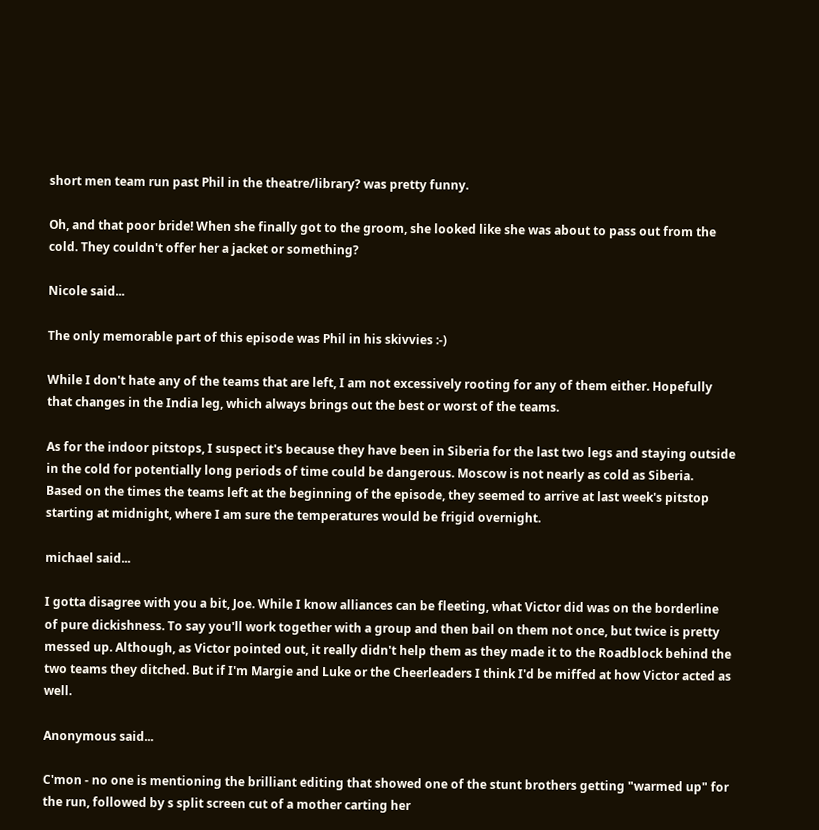short men team run past Phil in the theatre/library? was pretty funny.

Oh, and that poor bride! When she finally got to the groom, she looked like she was about to pass out from the cold. They couldn't offer her a jacket or something?

Nicole said...

The only memorable part of this episode was Phil in his skivvies :-)

While I don't hate any of the teams that are left, I am not excessively rooting for any of them either. Hopefully that changes in the India leg, which always brings out the best or worst of the teams.

As for the indoor pitstops, I suspect it's because they have been in Siberia for the last two legs and staying outside in the cold for potentially long periods of time could be dangerous. Moscow is not nearly as cold as Siberia.
Based on the times the teams left at the beginning of the episode, they seemed to arrive at last week's pitstop starting at midnight, where I am sure the temperatures would be frigid overnight.

michael said...

I gotta disagree with you a bit, Joe. While I know alliances can be fleeting, what Victor did was on the borderline of pure dickishness. To say you'll work together with a group and then bail on them not once, but twice is pretty messed up. Although, as Victor pointed out, it really didn't help them as they made it to the Roadblock behind the two teams they ditched. But if I'm Margie and Luke or the Cheerleaders I think I'd be miffed at how Victor acted as well.

Anonymous said...

C'mon - no one is mentioning the brilliant editing that showed one of the stunt brothers getting "warmed up" for the run, followed by s split screen cut of a mother carting her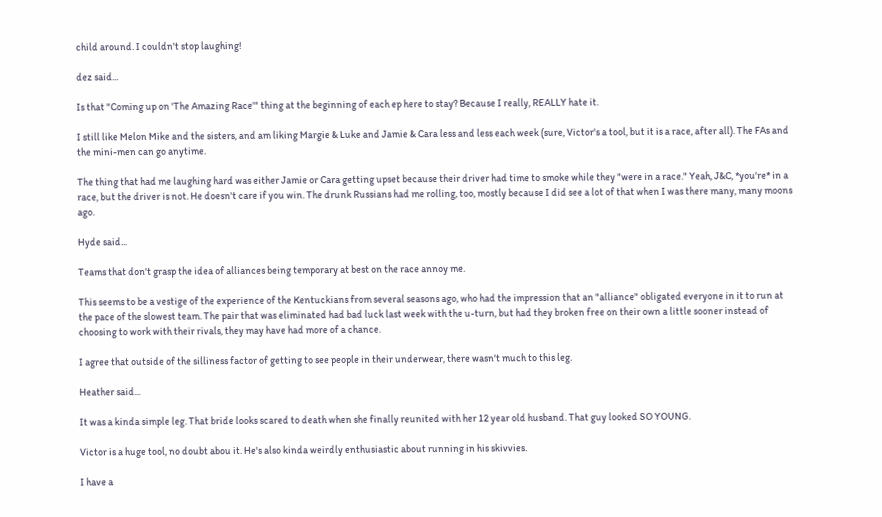child around. I couldn't stop laughing!

dez said...

Is that "Coming up on 'The Amazing Race'" thing at the beginning of each ep here to stay? Because I really, REALLY hate it.

I still like Melon Mike and the sisters, and am liking Margie & Luke and Jamie & Cara less and less each week (sure, Victor's a tool, but it is a race, after all). The FAs and the mini-men can go anytime.

The thing that had me laughing hard was either Jamie or Cara getting upset because their driver had time to smoke while they "were in a race." Yeah, J&C, *you're* in a race, but the driver is not. He doesn't care if you win. The drunk Russians had me rolling, too, mostly because I did see a lot of that when I was there many, many moons ago.

Hyde said...

Teams that don't grasp the idea of alliances being temporary at best on the race annoy me.

This seems to be a vestige of the experience of the Kentuckians from several seasons ago, who had the impression that an "alliance" obligated everyone in it to run at the pace of the slowest team. The pair that was eliminated had bad luck last week with the u-turn, but had they broken free on their own a little sooner instead of choosing to work with their rivals, they may have had more of a chance.

I agree that outside of the silliness factor of getting to see people in their underwear, there wasn't much to this leg.

Heather said...

It was a kinda simple leg. That bride looks scared to death when she finally reunited with her 12 year old husband. That guy looked SO YOUNG.

Victor is a huge tool, no doubt abou it. He's also kinda weirdly enthusiastic about running in his skivvies.

I have a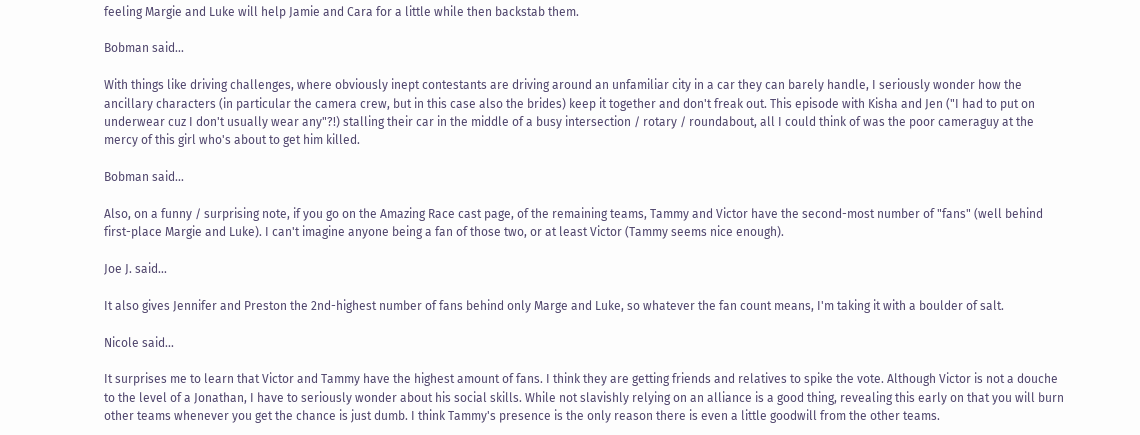feeling Margie and Luke will help Jamie and Cara for a little while then backstab them.

Bobman said...

With things like driving challenges, where obviously inept contestants are driving around an unfamiliar city in a car they can barely handle, I seriously wonder how the ancillary characters (in particular the camera crew, but in this case also the brides) keep it together and don't freak out. This episode with Kisha and Jen ("I had to put on underwear cuz I don't usually wear any"?!) stalling their car in the middle of a busy intersection / rotary / roundabout, all I could think of was the poor cameraguy at the mercy of this girl who's about to get him killed.

Bobman said...

Also, on a funny / surprising note, if you go on the Amazing Race cast page, of the remaining teams, Tammy and Victor have the second-most number of "fans" (well behind first-place Margie and Luke). I can't imagine anyone being a fan of those two, or at least Victor (Tammy seems nice enough).

Joe J. said...

It also gives Jennifer and Preston the 2nd-highest number of fans behind only Marge and Luke, so whatever the fan count means, I'm taking it with a boulder of salt.

Nicole said...

It surprises me to learn that Victor and Tammy have the highest amount of fans. I think they are getting friends and relatives to spike the vote. Although Victor is not a douche to the level of a Jonathan, I have to seriously wonder about his social skills. While not slavishly relying on an alliance is a good thing, revealing this early on that you will burn other teams whenever you get the chance is just dumb. I think Tammy's presence is the only reason there is even a little goodwill from the other teams.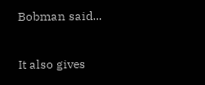Bobman said...

It also gives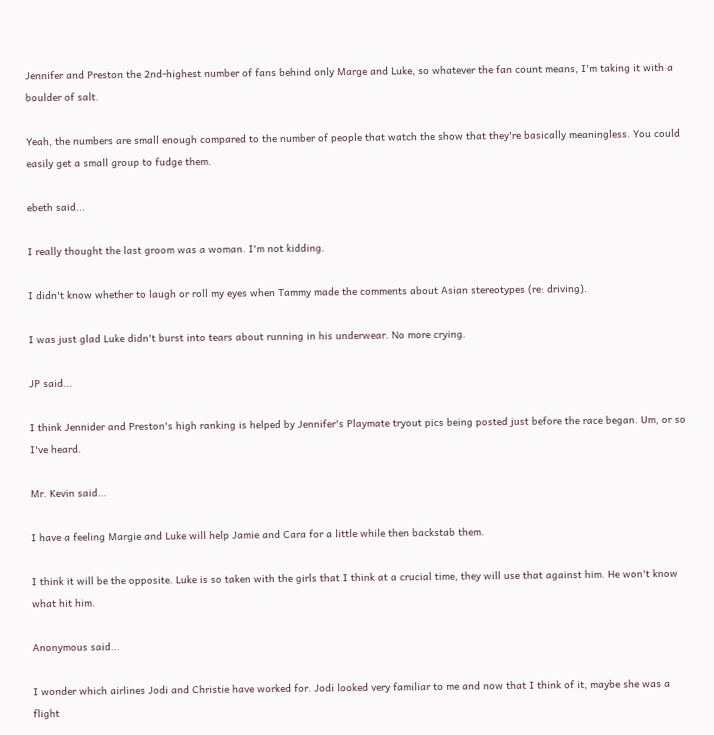Jennifer and Preston the 2nd-highest number of fans behind only Marge and Luke, so whatever the fan count means, I'm taking it with a boulder of salt.

Yeah, the numbers are small enough compared to the number of people that watch the show that they're basically meaningless. You could easily get a small group to fudge them.

ebeth said...

I really thought the last groom was a woman. I'm not kidding.

I didn't know whether to laugh or roll my eyes when Tammy made the comments about Asian stereotypes (re: driving).

I was just glad Luke didn't burst into tears about running in his underwear. No more crying.

JP said...

I think Jennider and Preston's high ranking is helped by Jennifer's Playmate tryout pics being posted just before the race began. Um, or so I've heard.

Mr. Kevin said...

I have a feeling Margie and Luke will help Jamie and Cara for a little while then backstab them.

I think it will be the opposite. Luke is so taken with the girls that I think at a crucial time, they will use that against him. He won't know what hit him.

Anonymous said...

I wonder which airlines Jodi and Christie have worked for. Jodi looked very familiar to me and now that I think of it, maybe she was a flight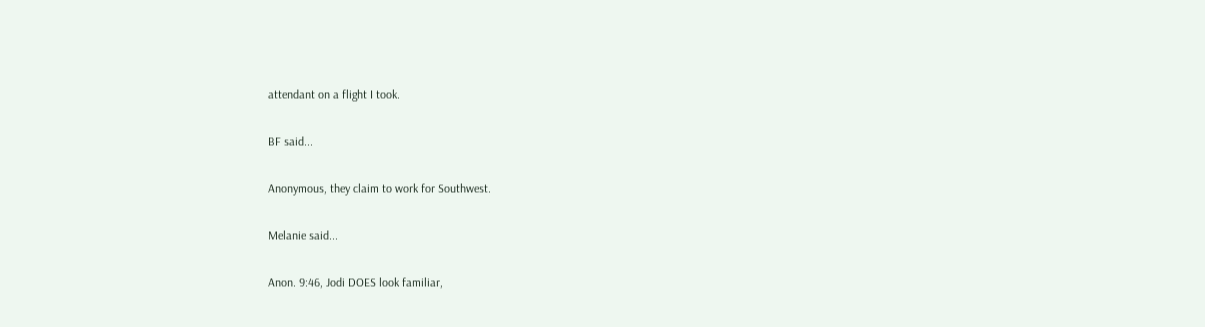attendant on a flight I took.

BF said...

Anonymous, they claim to work for Southwest.

Melanie said...

Anon. 9:46, Jodi DOES look familiar,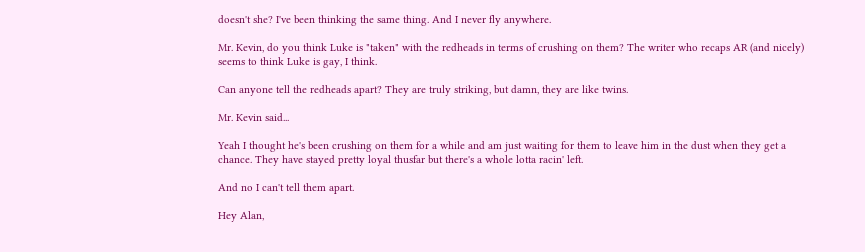doesn't she? I've been thinking the same thing. And I never fly anywhere.

Mr. Kevin, do you think Luke is "taken" with the redheads in terms of crushing on them? The writer who recaps AR (and nicely) seems to think Luke is gay, I think.

Can anyone tell the redheads apart? They are truly striking, but damn, they are like twins.

Mr. Kevin said...

Yeah I thought he's been crushing on them for a while and am just waiting for them to leave him in the dust when they get a chance. They have stayed pretty loyal thusfar but there's a whole lotta racin' left.

And no I can't tell them apart.

Hey Alan,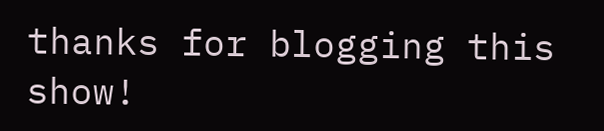thanks for blogging this show!